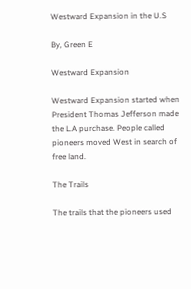Westward Expansion in the U.S

By, Green E

Westward Expansion

Westward Expansion started when President Thomas Jefferson made the L.A purchase. People called pioneers moved West in search of free land.

The Trails

The trails that the pioneers used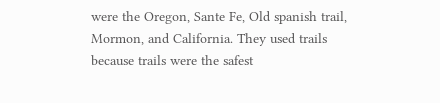were the Oregon, Sante Fe, Old spanish trail, Mormon, and California. They used trails because trails were the safest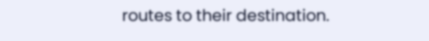routes to their destination.